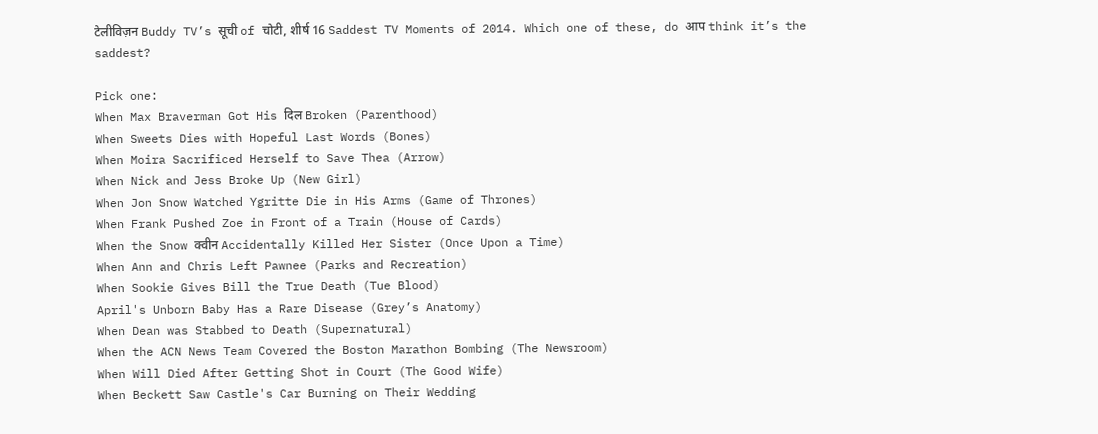टेलीविज़न Buddy TV’s सूची of चोटी, शीर्ष 16 Saddest TV Moments of 2014. Which one of these, do आप think it’s the saddest?

Pick one:
When Max Braverman Got His दिल Broken (Parenthood)
When Sweets Dies with Hopeful Last Words (Bones)
When Moira Sacrificed Herself to Save Thea (Arrow)
When Nick and Jess Broke Up (New Girl)
When Jon Snow Watched Ygritte Die in His Arms (Game of Thrones)
When Frank Pushed Zoe in Front of a Train (House of Cards)
When the Snow क्वीन Accidentally Killed Her Sister (Once Upon a Time)
When Ann and Chris Left Pawnee (Parks and Recreation)
When Sookie Gives Bill the True Death (Tue Blood)
April's Unborn Baby Has a Rare Disease (Grey’s Anatomy)
When Dean was Stabbed to Death (Supernatural)
When the ACN News Team Covered the Boston Marathon Bombing (The Newsroom)
When Will Died After Getting Shot in Court (The Good Wife)
When Beckett Saw Castle's Car Burning on Their Wedding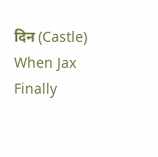दिन (Castle)
When Jax Finally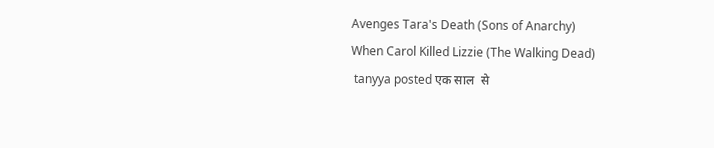Avenges Tara's Death (Sons of Anarchy)
When Carol Killed Lizzie (The Walking Dead)
 tanyya posted एक साल  से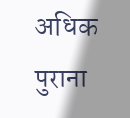अधिक पुराना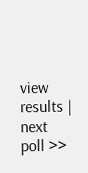view results | next poll >>